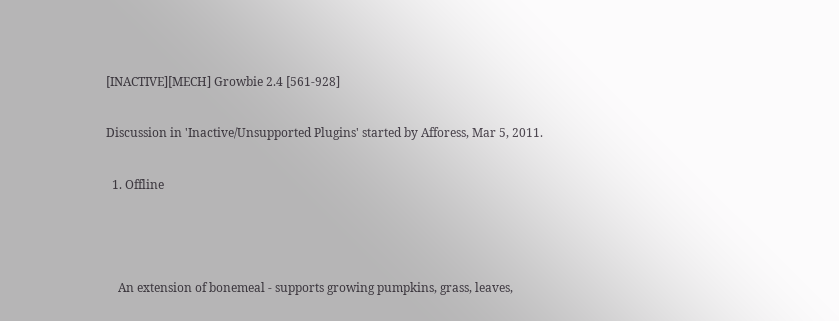[INACTIVE][MECH] Growbie 2.4 [561-928]

Discussion in 'Inactive/Unsupported Plugins' started by Afforess, Mar 5, 2011.

  1. Offline



    An extension of bonemeal - supports growing pumpkins, grass, leaves,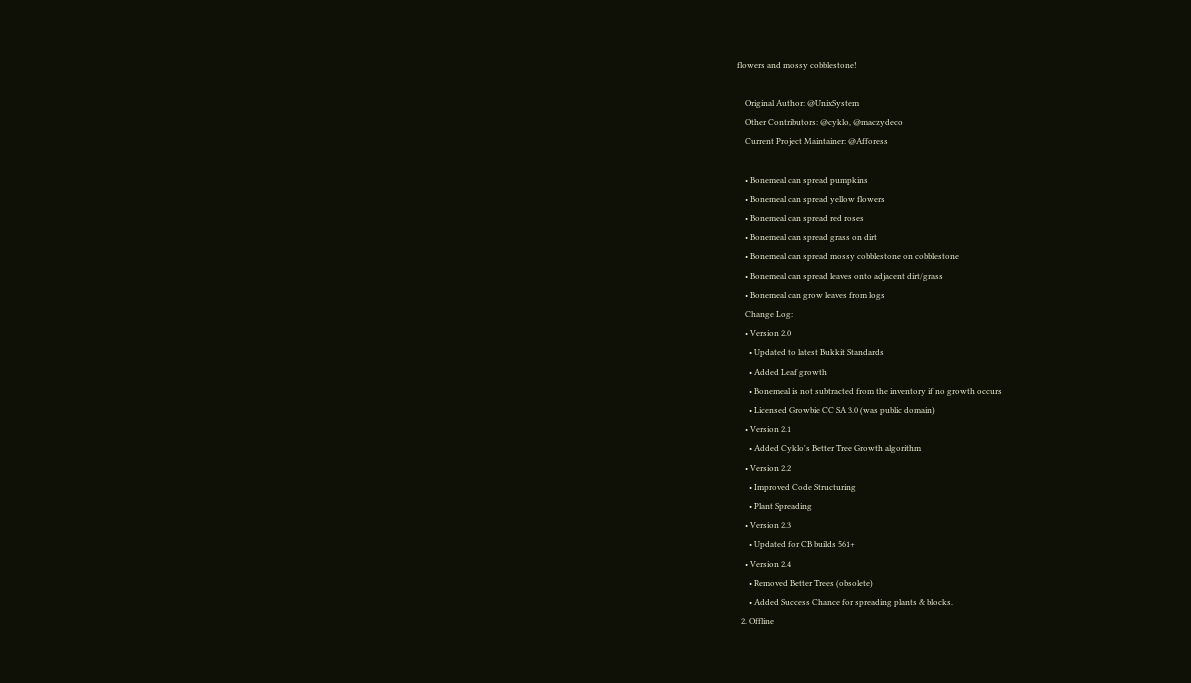flowers and mossy cobblestone!

    Original Author: @UnixSystem
    Other Contributors: @cyklo, @maczydeco
    Current Project Maintainer: @Afforess

    • Bonemeal can spread pumpkins
    • Bonemeal can spread yellow flowers
    • Bonemeal can spread red roses
    • Bonemeal can spread grass on dirt
    • Bonemeal can spread mossy cobblestone on cobblestone
    • Bonemeal can spread leaves onto adjacent dirt/grass
    • Bonemeal can grow leaves from logs
    Change Log:
    • Version 2.0
      • Updated to latest Bukkit Standards
      • Added Leaf growth
      • Bonemeal is not subtracted from the inventory if no growth occurs
      • Licensed Growbie CC SA 3.0 (was public domain)
    • Version 2.1
      • Added Cyklo's Better Tree Growth algorithm
    • Version 2.2
      • Improved Code Structuring
      • Plant Spreading
    • Version 2.3
      • Updated for CB builds 561+
    • Version 2.4
      • Removed Better Trees (obsolete)
      • Added Success Chance for spreading plants & blocks.
  2. Offline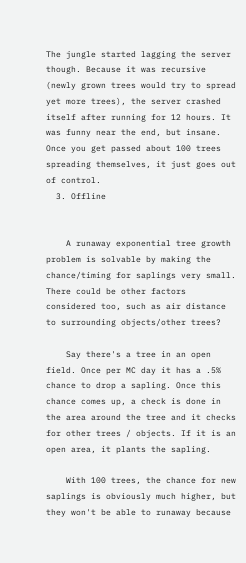The jungle started lagging the server though. Because it was recursive (newly grown trees would try to spread yet more trees), the server crashed itself after running for 12 hours. It was funny near the end, but insane. Once you get passed about 100 trees spreading themselves, it just goes out of control.
  3. Offline


    A runaway exponential tree growth problem is solvable by making the chance/timing for saplings very small. There could be other factors considered too, such as air distance to surrounding objects/other trees?

    Say there's a tree in an open field. Once per MC day it has a .5% chance to drop a sapling. Once this chance comes up, a check is done in the area around the tree and it checks for other trees / objects. If it is an open area, it plants the sapling.

    With 100 trees, the chance for new saplings is obviously much higher, but they won't be able to runaway because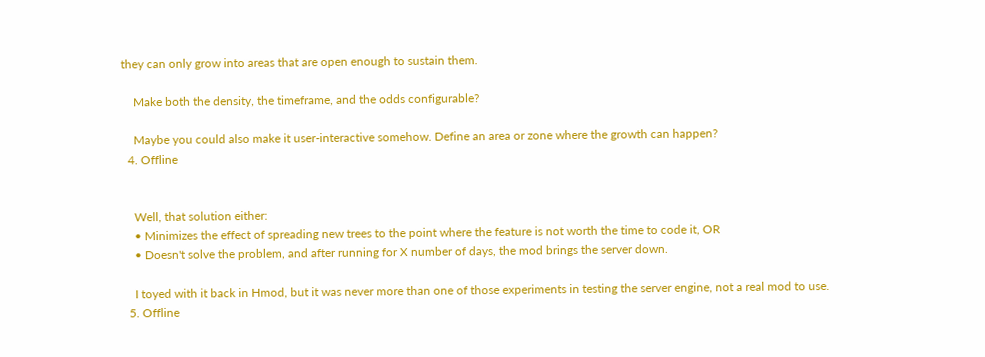they can only grow into areas that are open enough to sustain them.

    Make both the density, the timeframe, and the odds configurable?

    Maybe you could also make it user-interactive somehow. Define an area or zone where the growth can happen?
  4. Offline


    Well, that solution either:
    • Minimizes the effect of spreading new trees to the point where the feature is not worth the time to code it, OR
    • Doesn't solve the problem, and after running for X number of days, the mod brings the server down.

    I toyed with it back in Hmod, but it was never more than one of those experiments in testing the server engine, not a real mod to use.
  5. Offline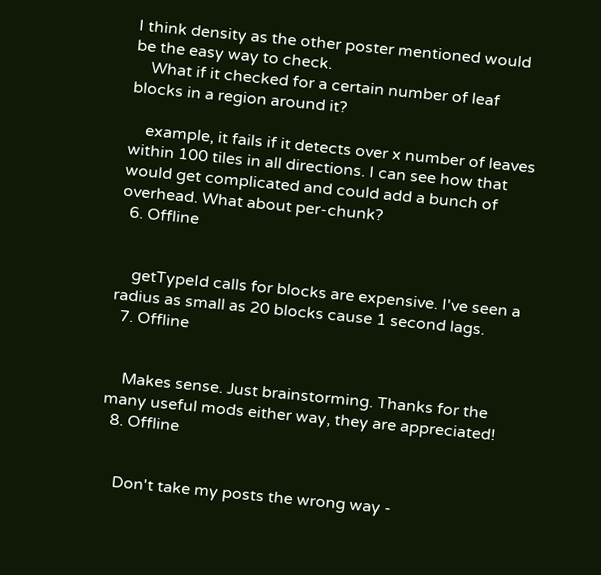I think density as the other poster mentioned would be the easy way to check.
    What if it checked for a certain number of leaf blocks in a region around it?

    example, it fails if it detects over x number of leaves within 100 tiles in all directions. I can see how that would get complicated and could add a bunch of overhead. What about per-chunk?
  6. Offline


    getTypeId calls for blocks are expensive. I've seen a radius as small as 20 blocks cause 1 second lags.
  7. Offline


    Makes sense. Just brainstorming. Thanks for the many useful mods either way, they are appreciated!
  8. Offline


    Don't take my posts the wrong way -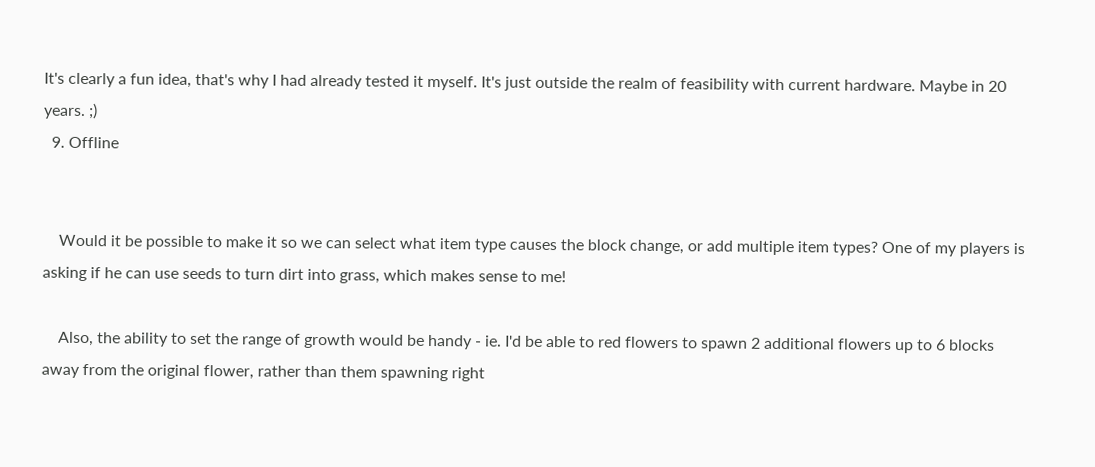It's clearly a fun idea, that's why I had already tested it myself. It's just outside the realm of feasibility with current hardware. Maybe in 20 years. ;)
  9. Offline


    Would it be possible to make it so we can select what item type causes the block change, or add multiple item types? One of my players is asking if he can use seeds to turn dirt into grass, which makes sense to me!

    Also, the ability to set the range of growth would be handy - ie. I'd be able to red flowers to spawn 2 additional flowers up to 6 blocks away from the original flower, rather than them spawning right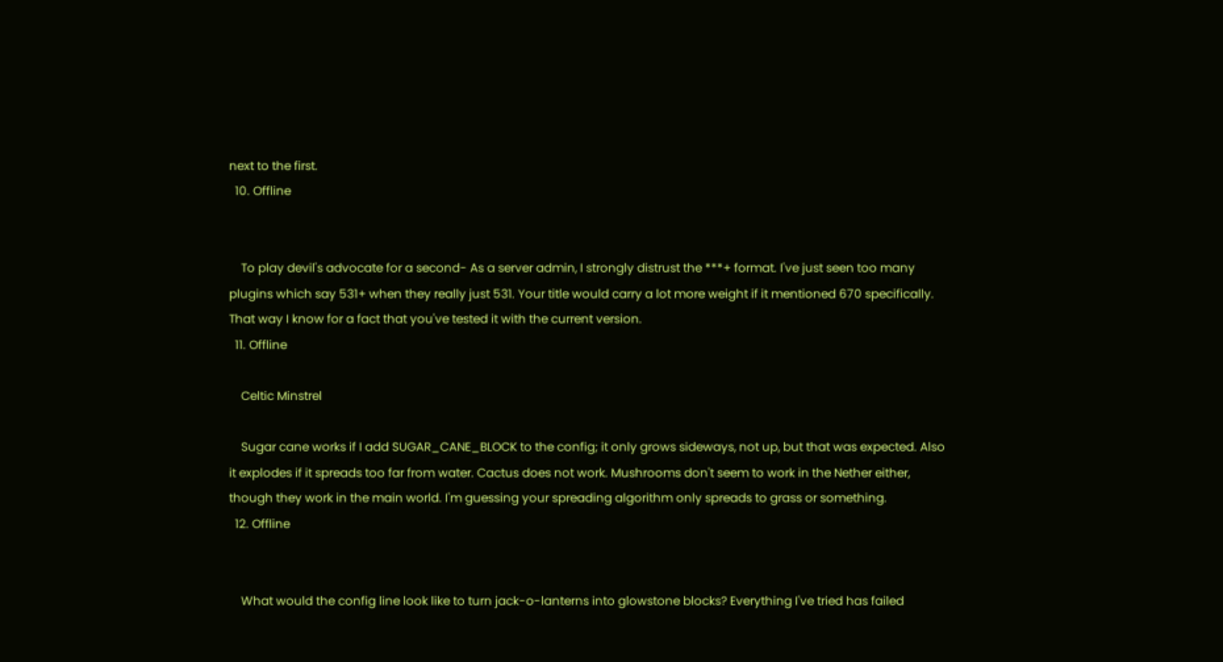next to the first.
  10. Offline


    To play devil's advocate for a second- As a server admin, I strongly distrust the ***+ format. I've just seen too many plugins which say 531+ when they really just 531. Your title would carry a lot more weight if it mentioned 670 specifically. That way I know for a fact that you've tested it with the current version.
  11. Offline

    Celtic Minstrel

    Sugar cane works if I add SUGAR_CANE_BLOCK to the config; it only grows sideways, not up, but that was expected. Also it explodes if it spreads too far from water. Cactus does not work. Mushrooms don't seem to work in the Nether either, though they work in the main world. I'm guessing your spreading algorithm only spreads to grass or something.
  12. Offline


    What would the config line look like to turn jack-o-lanterns into glowstone blocks? Everything I've tried has failed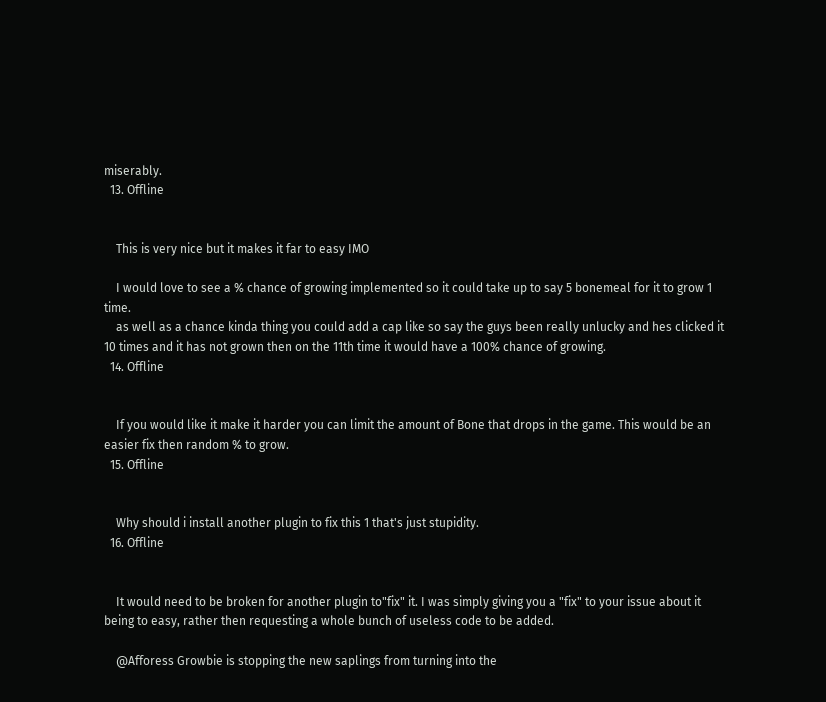miserably.
  13. Offline


    This is very nice but it makes it far to easy IMO

    I would love to see a % chance of growing implemented so it could take up to say 5 bonemeal for it to grow 1 time.
    as well as a chance kinda thing you could add a cap like so say the guys been really unlucky and hes clicked it 10 times and it has not grown then on the 11th time it would have a 100% chance of growing.
  14. Offline


    If you would like it make it harder you can limit the amount of Bone that drops in the game. This would be an easier fix then random % to grow.
  15. Offline


    Why should i install another plugin to fix this 1 that's just stupidity.
  16. Offline


    It would need to be broken for another plugin to"fix" it. I was simply giving you a "fix" to your issue about it being to easy, rather then requesting a whole bunch of useless code to be added.

    @Afforess Growbie is stopping the new saplings from turning into the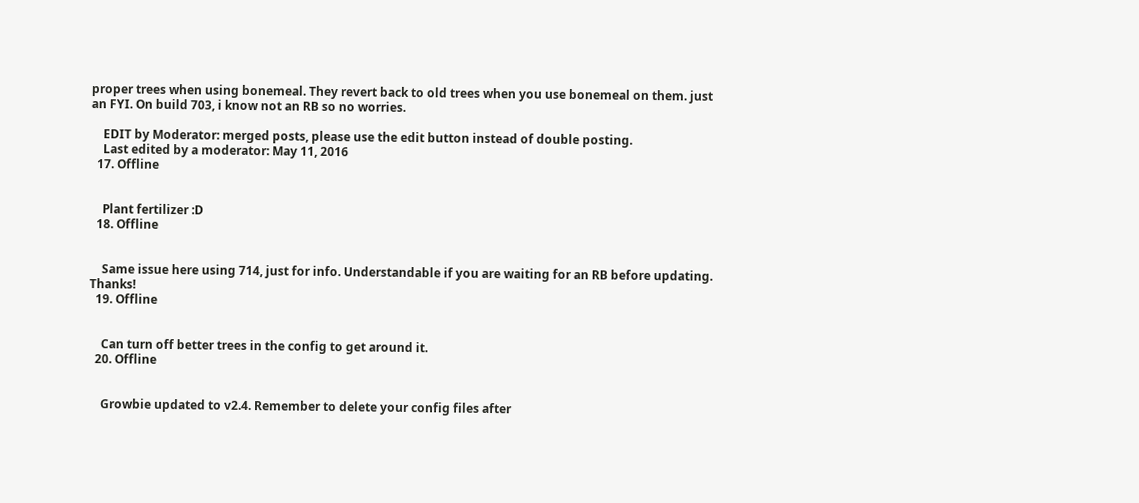proper trees when using bonemeal. They revert back to old trees when you use bonemeal on them. just an FYI. On build 703, i know not an RB so no worries.

    EDIT by Moderator: merged posts, please use the edit button instead of double posting.
    Last edited by a moderator: May 11, 2016
  17. Offline


    Plant fertilizer :D
  18. Offline


    Same issue here using 714, just for info. Understandable if you are waiting for an RB before updating. Thanks!
  19. Offline


    Can turn off better trees in the config to get around it.
  20. Offline


    Growbie updated to v2.4. Remember to delete your config files after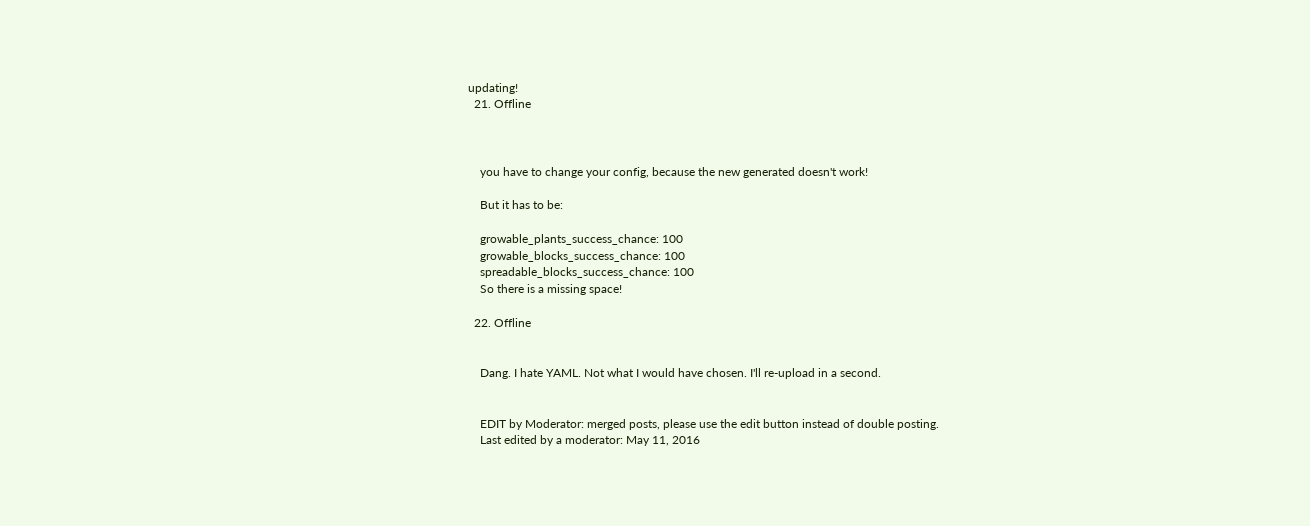updating!
  21. Offline



    you have to change your config, because the new generated doesn't work!

    But it has to be:

    growable_plants_success_chance: 100
    growable_blocks_success_chance: 100
    spreadable_blocks_success_chance: 100
    So there is a missing space!

  22. Offline


    Dang. I hate YAML. Not what I would have chosen. I'll re-upload in a second.


    EDIT by Moderator: merged posts, please use the edit button instead of double posting.
    Last edited by a moderator: May 11, 2016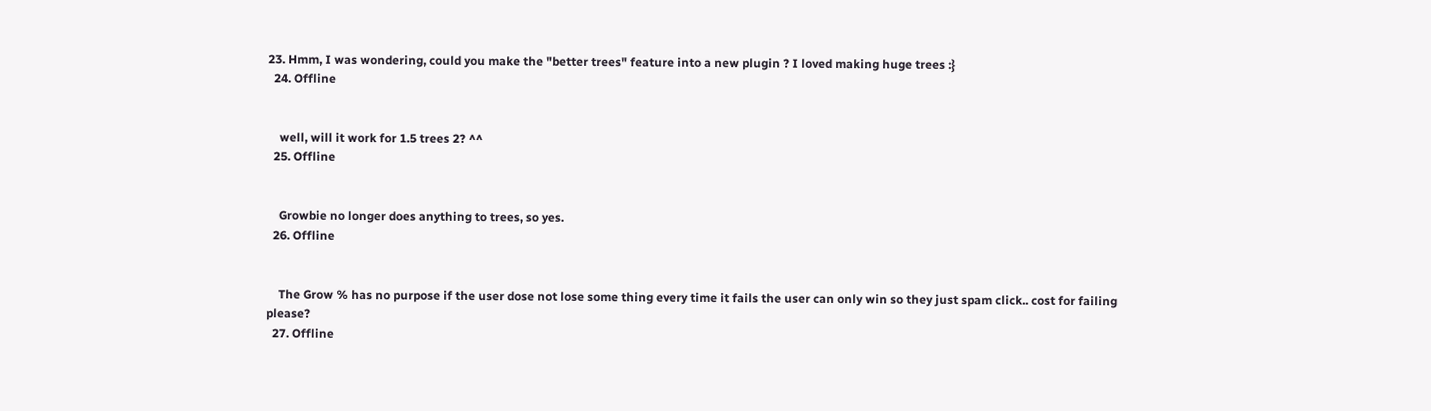23. Hmm, I was wondering, could you make the "better trees" feature into a new plugin ? I loved making huge trees :}
  24. Offline


    well, will it work for 1.5 trees 2? ^^
  25. Offline


    Growbie no longer does anything to trees, so yes.
  26. Offline


    The Grow % has no purpose if the user dose not lose some thing every time it fails the user can only win so they just spam click.. cost for failing please?
  27. Offline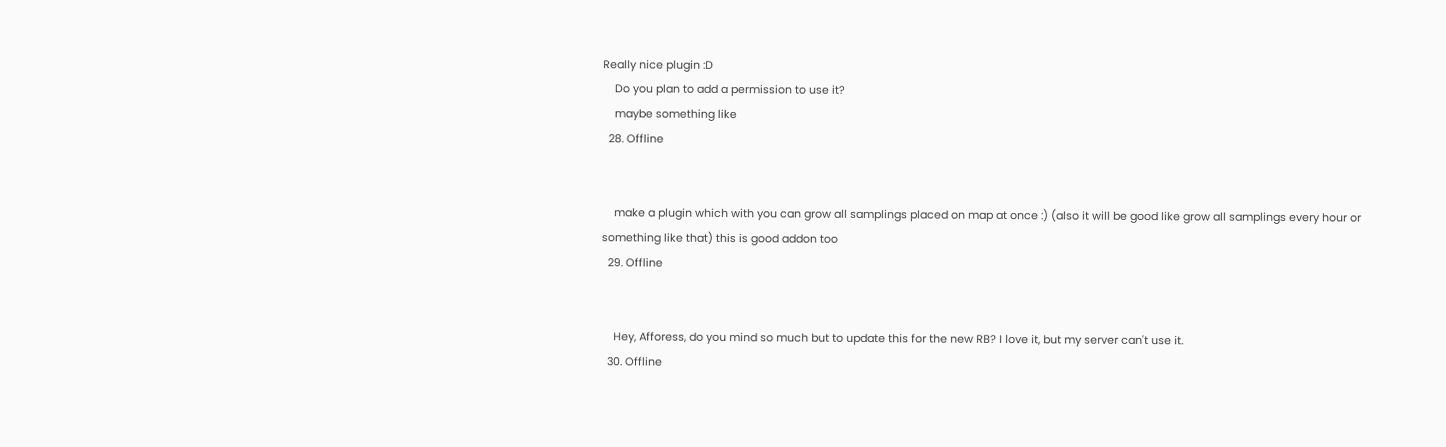Really nice plugin :D
    Do you plan to add a permission to use it?
    maybe something like
  28. Offline


    make a plugin which with you can grow all samplings placed on map at once :) (also it will be good like grow all samplings every hour or something like that) this is good addon too
  29. Offline


    Hey, Afforess, do you mind so much but to update this for the new RB? I love it, but my server can't use it.
  30. Offline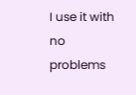I use it with no problems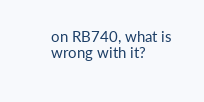on RB740, what is wrong with it?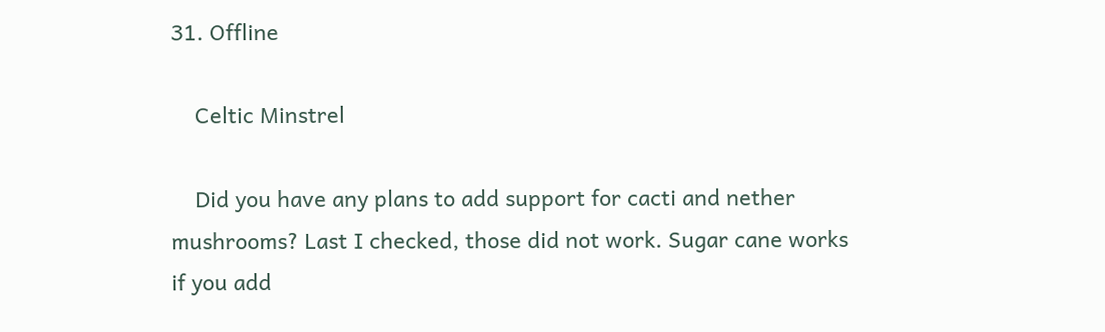31. Offline

    Celtic Minstrel

    Did you have any plans to add support for cacti and nether mushrooms? Last I checked, those did not work. Sugar cane works if you add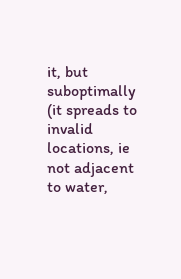it, but suboptimally (it spreads to invalid locations, ie not adjacent to water,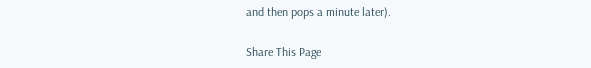and then pops a minute later).

Share This Page